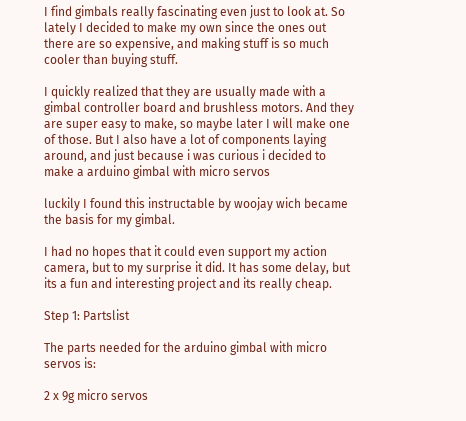I find gimbals really fascinating even just to look at. So lately I decided to make my own since the ones out there are so expensive, and making stuff is so much cooler than buying stuff.

I quickly realized that they are usually made with a gimbal controller board and brushless motors. And they are super easy to make, so maybe later I will make one of those. But I also have a lot of components laying around, and just because i was curious i decided to make a arduino gimbal with micro servos

luckily I found this instructable by woojay wich became the basis for my gimbal.

I had no hopes that it could even support my action camera, but to my surprise it did. It has some delay, but its a fun and interesting project and its really cheap.

Step 1: Partslist

The parts needed for the arduino gimbal with micro servos is:

2 x 9g micro servos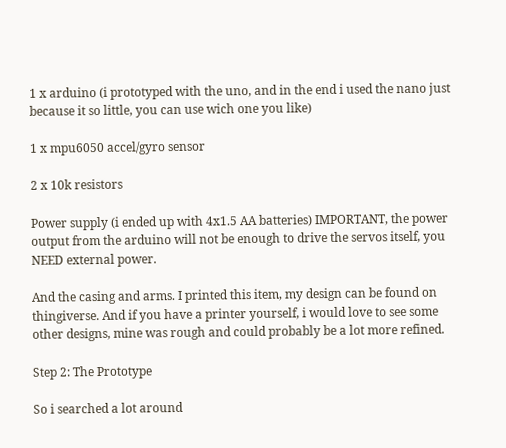1 x arduino (i prototyped with the uno, and in the end i used the nano just because it so little, you can use wich one you like)

1 x mpu6050 accel/gyro sensor

2 x 10k resistors

Power supply (i ended up with 4x1.5 AA batteries) IMPORTANT, the power output from the arduino will not be enough to drive the servos itself, you NEED external power.

And the casing and arms. I printed this item, my design can be found on thingiverse. And if you have a printer yourself, i would love to see some other designs, mine was rough and could probably be a lot more refined.

Step 2: The Prototype

So i searched a lot around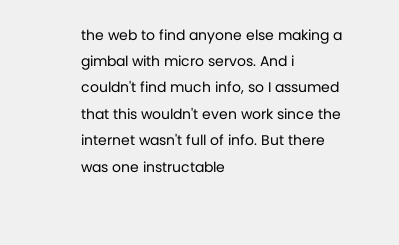the web to find anyone else making a gimbal with micro servos. And i couldn't find much info, so I assumed that this wouldn't even work since the internet wasn't full of info. But there was one instructable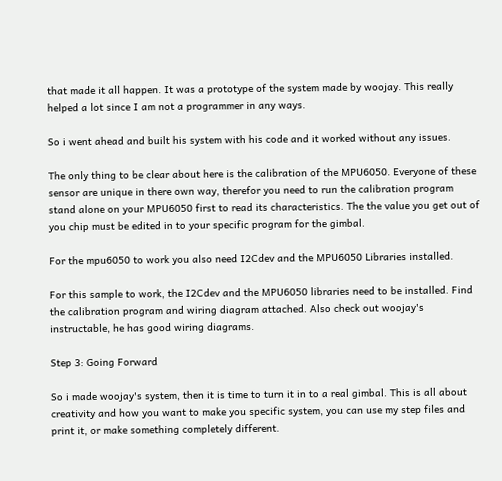that made it all happen. It was a prototype of the system made by woojay. This really helped a lot since I am not a programmer in any ways.

So i went ahead and built his system with his code and it worked without any issues.

The only thing to be clear about here is the calibration of the MPU6050. Everyone of these sensor are unique in there own way, therefor you need to run the calibration program stand alone on your MPU6050 first to read its characteristics. The the value you get out of you chip must be edited in to your specific program for the gimbal.

For the mpu6050 to work you also need I2Cdev and the MPU6050 Libraries installed.

For this sample to work, the I2Cdev and the MPU6050 libraries need to be installed. Find the calibration program and wiring diagram attached. Also check out woojay's instructable, he has good wiring diagrams.

Step 3: Going Forward

So i made woojay's system, then it is time to turn it in to a real gimbal. This is all about creativity and how you want to make you specific system, you can use my step files and print it, or make something completely different.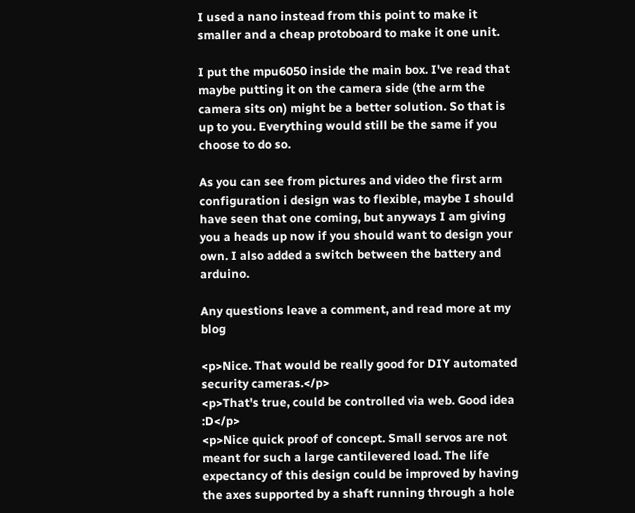I used a nano instead from this point to make it smaller and a cheap protoboard to make it one unit.

I put the mpu6050 inside the main box. I've read that maybe putting it on the camera side (the arm the camera sits on) might be a better solution. So that is up to you. Everything would still be the same if you choose to do so.

As you can see from pictures and video the first arm configuration i design was to flexible, maybe I should have seen that one coming, but anyways I am giving you a heads up now if you should want to design your own. I also added a switch between the battery and arduino.

Any questions leave a comment, and read more at my blog

<p>Nice. That would be really good for DIY automated security cameras.</p>
<p>That's true, could be controlled via web. Good idea :D</p>
<p>Nice quick proof of concept. Small servos are not meant for such a large cantilevered load. The life expectancy of this design could be improved by having the axes supported by a shaft running through a hole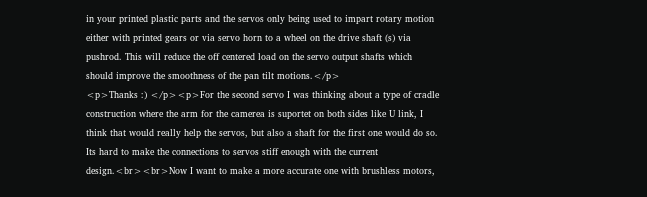in your printed plastic parts and the servos only being used to impart rotary motion either with printed gears or via servo horn to a wheel on the drive shaft (s) via pushrod. This will reduce the off centered load on the servo output shafts which should improve the smoothness of the pan tilt motions.</p>
<p>Thanks :) </p><p>For the second servo I was thinking about a type of cradle construction where the arm for the camerea is suportet on both sides like U link, I think that would really help the servos, but also a shaft for the first one would do so. Its hard to make the connections to servos stiff enough with the current design.<br><br>Now I want to make a more accurate one with brushless motors,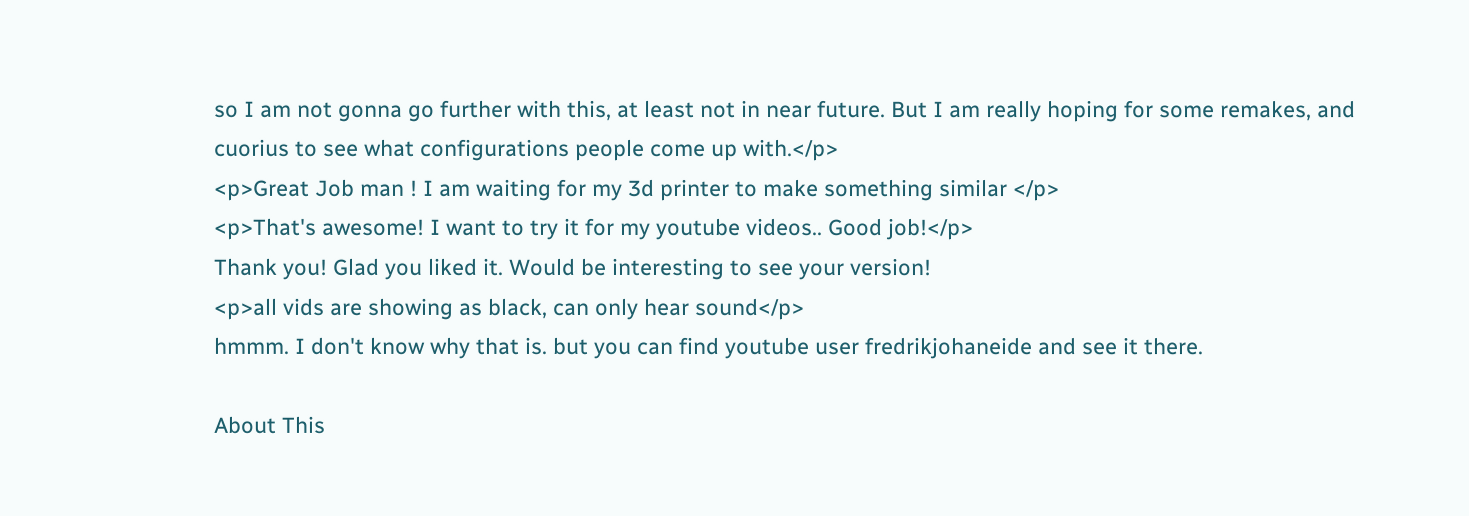so I am not gonna go further with this, at least not in near future. But I am really hoping for some remakes, and cuorius to see what configurations people come up with.</p>
<p>Great Job man ! I am waiting for my 3d printer to make something similar </p>
<p>That's awesome! I want to try it for my youtube videos.. Good job!</p>
Thank you! Glad you liked it. Would be interesting to see your version!
<p>all vids are showing as black, can only hear sound</p>
hmmm. I don't know why that is. but you can find youtube user fredrikjohaneide and see it there.

About This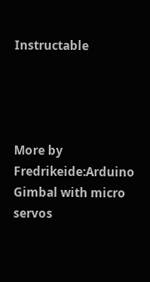Instructable




More by Fredrikeide:Arduino Gimbal with micro servos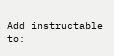Add instructable to: